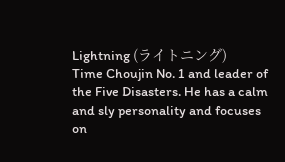Lightning (ライトニング)
Time Choujin No. 1 and leader of the Five Disasters. He has a calm and sly personality and focuses on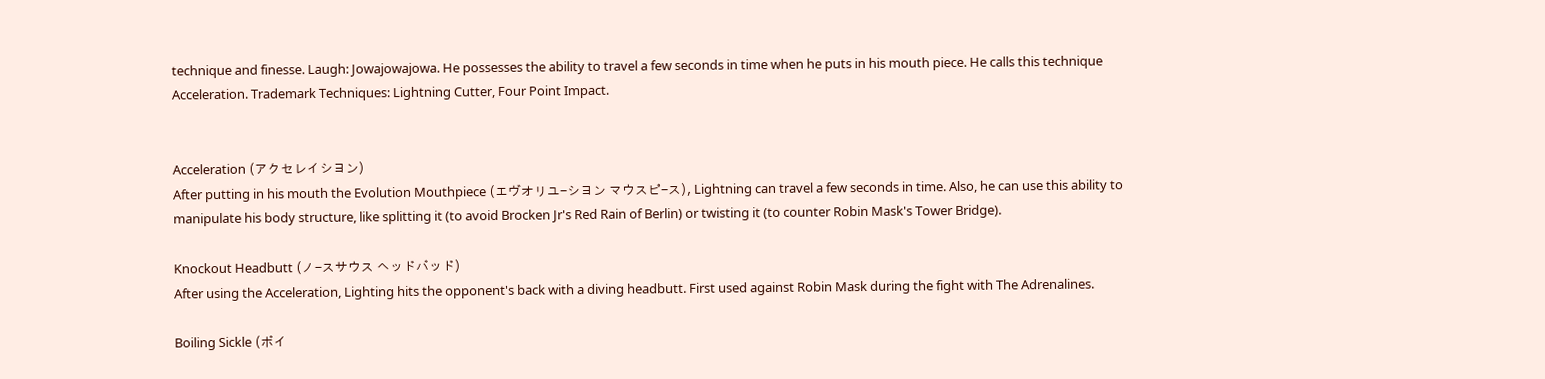technique and finesse. Laugh: Jowajowajowa. He possesses the ability to travel a few seconds in time when he puts in his mouth piece. He calls this technique Acceleration. Trademark Techniques: Lightning Cutter, Four Point Impact.


Acceleration (アクセレイシヨン)
After putting in his mouth the Evolution Mouthpiece (エヴオリユ-シヨン マウスピ-ス), Lightning can travel a few seconds in time. Also, he can use this ability to manipulate his body structure, like splitting it (to avoid Brocken Jr's Red Rain of Berlin) or twisting it (to counter Robin Mask's Tower Bridge).

Knockout Headbutt (ノ-スサウス ヘッドバッド)
After using the Acceleration, Lighting hits the opponent's back with a diving headbutt. First used against Robin Mask during the fight with The Adrenalines.

Boiling Sickle (ボイ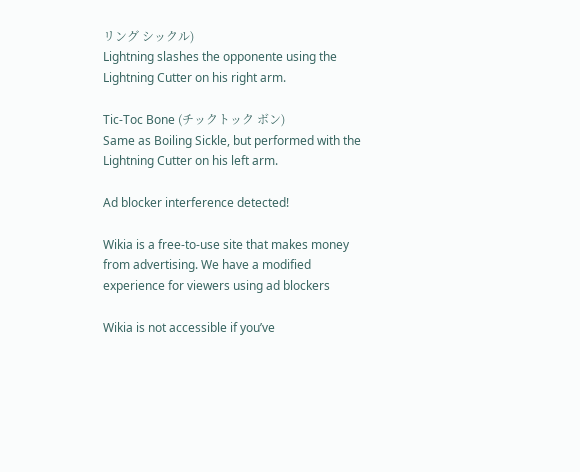リング シックル)
Lightning slashes the opponente using the Lightning Cutter on his right arm.

Tic-Toc Bone (チックトック ボン)
Same as Boiling Sickle, but performed with the Lightning Cutter on his left arm.

Ad blocker interference detected!

Wikia is a free-to-use site that makes money from advertising. We have a modified experience for viewers using ad blockers

Wikia is not accessible if you’ve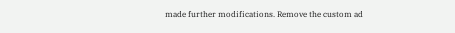made further modifications. Remove the custom ad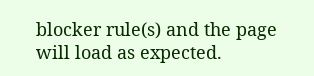blocker rule(s) and the page will load as expected.